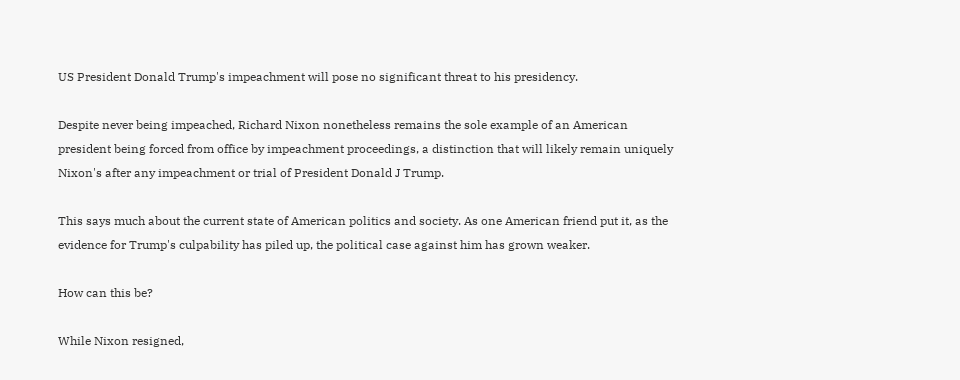US President Donald Trump's impeachment will pose no significant threat to his presidency.

Despite never being impeached, Richard Nixon nonetheless remains the sole example of an American president being forced from office by impeachment proceedings, a distinction that will likely remain uniquely Nixon's after any impeachment or trial of President Donald J Trump.

This says much about the current state of American politics and society. As one American friend put it, as the evidence for Trump's culpability has piled up, the political case against him has grown weaker.

How can this be?

While Nixon resigned,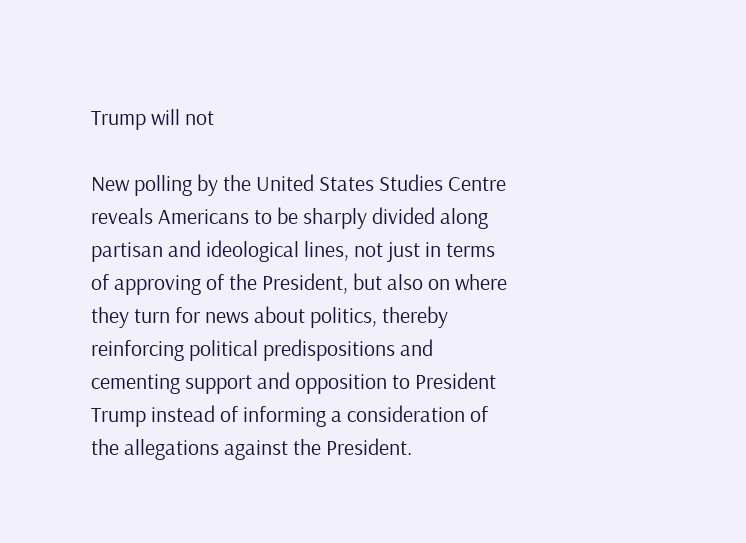Trump will not

New polling by the United States Studies Centre reveals Americans to be sharply divided along partisan and ideological lines, not just in terms of approving of the President, but also on where they turn for news about politics, thereby reinforcing political predispositions and cementing support and opposition to President Trump instead of informing a consideration of the allegations against the President.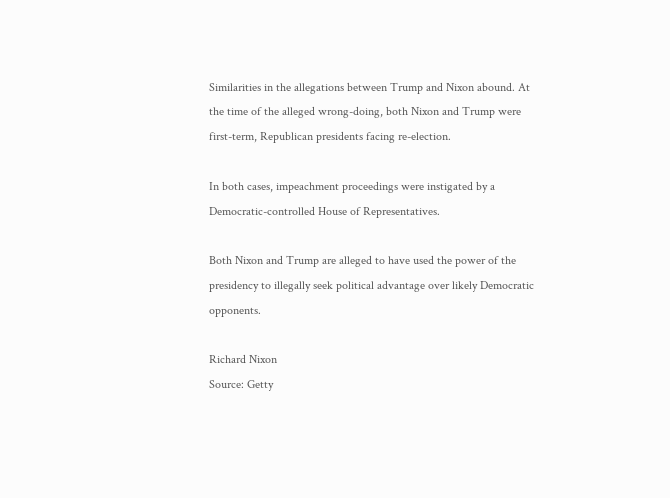Similarities in the allegations between Trump and Nixon abound. At the time of the alleged wrong-doing, both Nixon and Trump were first-term, Republican presidents facing re-election.

In both cases, impeachment proceedings were instigated by a Democratic-controlled House of Representatives.

Both Nixon and Trump are alleged to have used the power of the presidency to illegally seek political advantage over likely Democratic opponents.

Richard Nixon
Source: Getty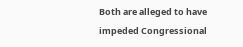Both are alleged to have impeded Congressional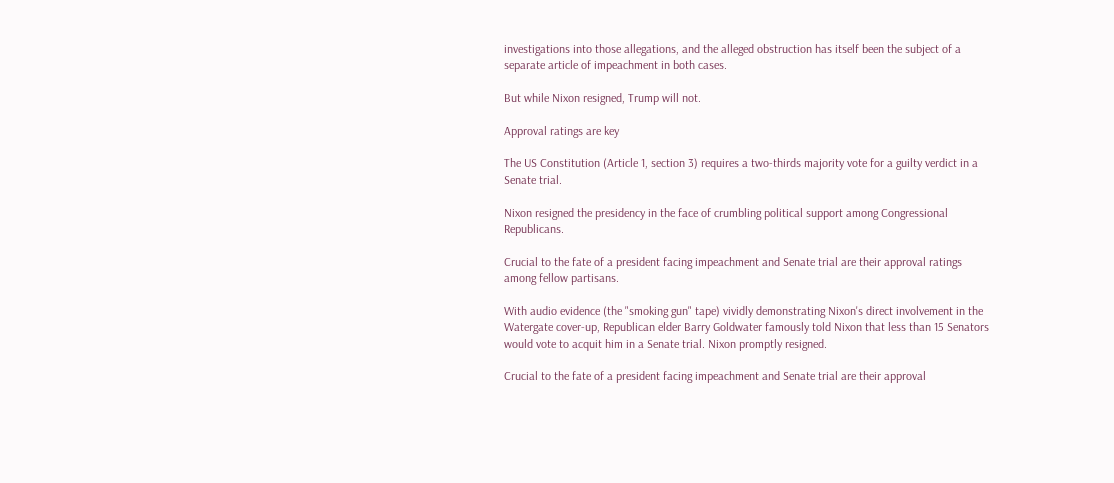investigations into those allegations, and the alleged obstruction has itself been the subject of a separate article of impeachment in both cases.

But while Nixon resigned, Trump will not.

Approval ratings are key

The US Constitution (Article 1, section 3) requires a two-thirds majority vote for a guilty verdict in a Senate trial.

Nixon resigned the presidency in the face of crumbling political support among Congressional Republicans.

Crucial to the fate of a president facing impeachment and Senate trial are their approval ratings among fellow partisans.

With audio evidence (the "smoking gun" tape) vividly demonstrating Nixon's direct involvement in the Watergate cover-up, Republican elder Barry Goldwater famously told Nixon that less than 15 Senators would vote to acquit him in a Senate trial. Nixon promptly resigned.

Crucial to the fate of a president facing impeachment and Senate trial are their approval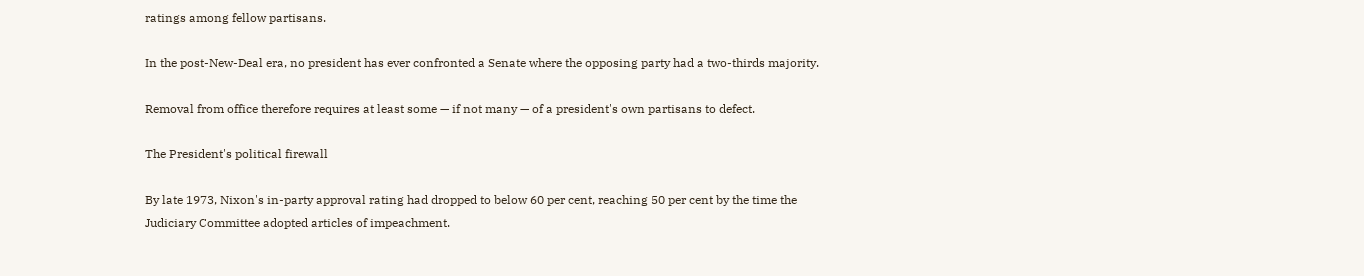ratings among fellow partisans.

In the post-New-Deal era, no president has ever confronted a Senate where the opposing party had a two-thirds majority.

Removal from office therefore requires at least some — if not many — of a president's own partisans to defect.

The President's political firewall

By late 1973, Nixon's in-party approval rating had dropped to below 60 per cent, reaching 50 per cent by the time the Judiciary Committee adopted articles of impeachment.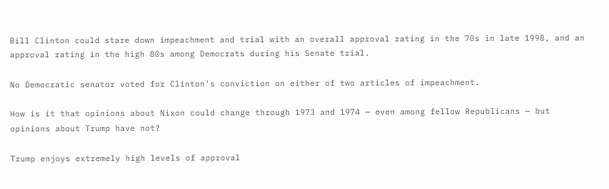Bill Clinton could stare down impeachment and trial with an overall approval rating in the 70s in late 1998, and an approval rating in the high 80s among Democrats during his Senate trial.

No Democratic senator voted for Clinton's conviction on either of two articles of impeachment.

How is it that opinions about Nixon could change through 1973 and 1974 — even among fellow Republicans — but opinions about Trump have not?

Trump enjoys extremely high levels of approval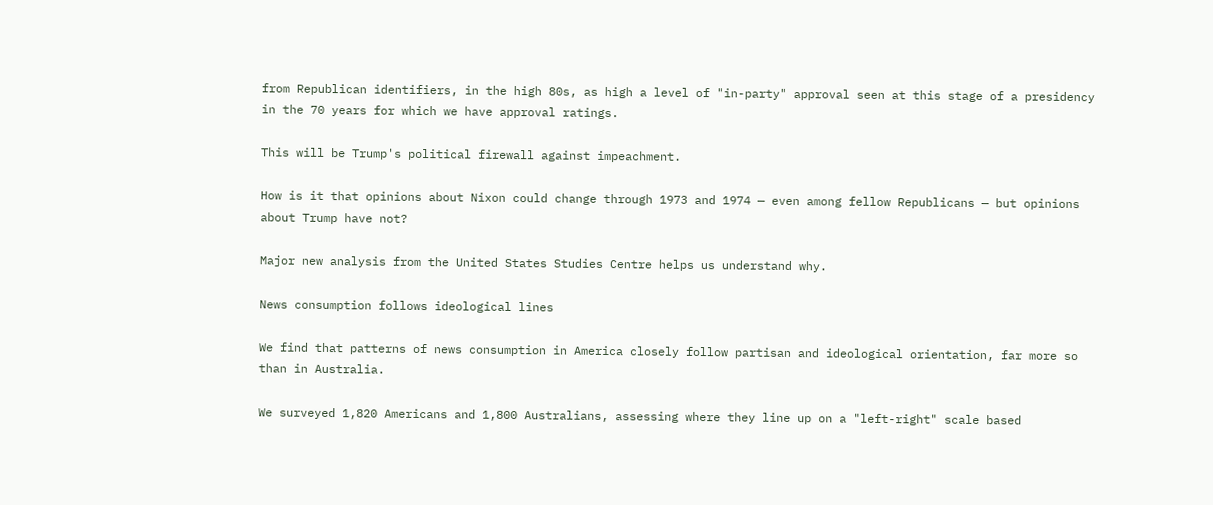from Republican identifiers, in the high 80s, as high a level of "in-party" approval seen at this stage of a presidency in the 70 years for which we have approval ratings.

This will be Trump's political firewall against impeachment.

How is it that opinions about Nixon could change through 1973 and 1974 — even among fellow Republicans — but opinions about Trump have not?

Major new analysis from the United States Studies Centre helps us understand why.

News consumption follows ideological lines

We find that patterns of news consumption in America closely follow partisan and ideological orientation, far more so than in Australia.

We surveyed 1,820 Americans and 1,800 Australians, assessing where they line up on a "left-right" scale based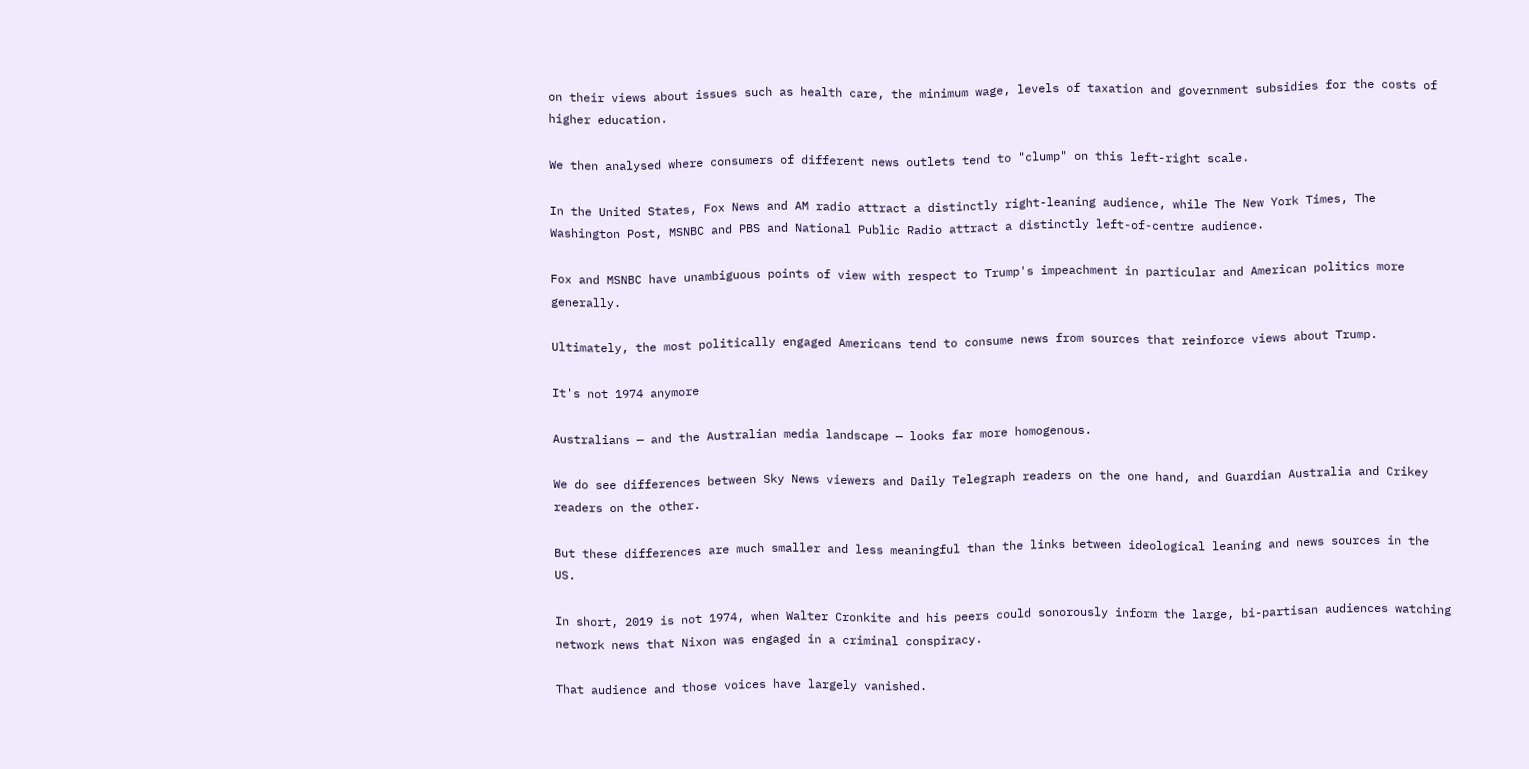on their views about issues such as health care, the minimum wage, levels of taxation and government subsidies for the costs of higher education.

We then analysed where consumers of different news outlets tend to "clump" on this left-right scale.

In the United States, Fox News and AM radio attract a distinctly right-leaning audience, while The New York Times, The Washington Post, MSNBC and PBS and National Public Radio attract a distinctly left-of-centre audience.

Fox and MSNBC have unambiguous points of view with respect to Trump's impeachment in particular and American politics more generally.

Ultimately, the most politically engaged Americans tend to consume news from sources that reinforce views about Trump.

It's not 1974 anymore

Australians — and the Australian media landscape — looks far more homogenous.

We do see differences between Sky News viewers and Daily Telegraph readers on the one hand, and Guardian Australia and Crikey readers on the other.

But these differences are much smaller and less meaningful than the links between ideological leaning and news sources in the US.

In short, 2019 is not 1974, when Walter Cronkite and his peers could sonorously inform the large, bi-partisan audiences watching network news that Nixon was engaged in a criminal conspiracy.

That audience and those voices have largely vanished.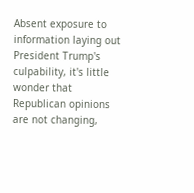Absent exposure to information laying out President Trump's culpability, it's little wonder that Republican opinions are not changing,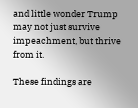and little wonder Trump may not just survive impeachment, but thrive from it.

These findings are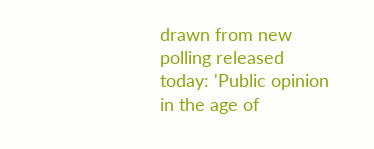drawn from new polling released today: 'Public opinion in the age of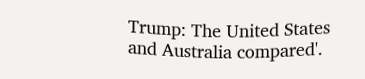Trump: The United States and Australia compared'.